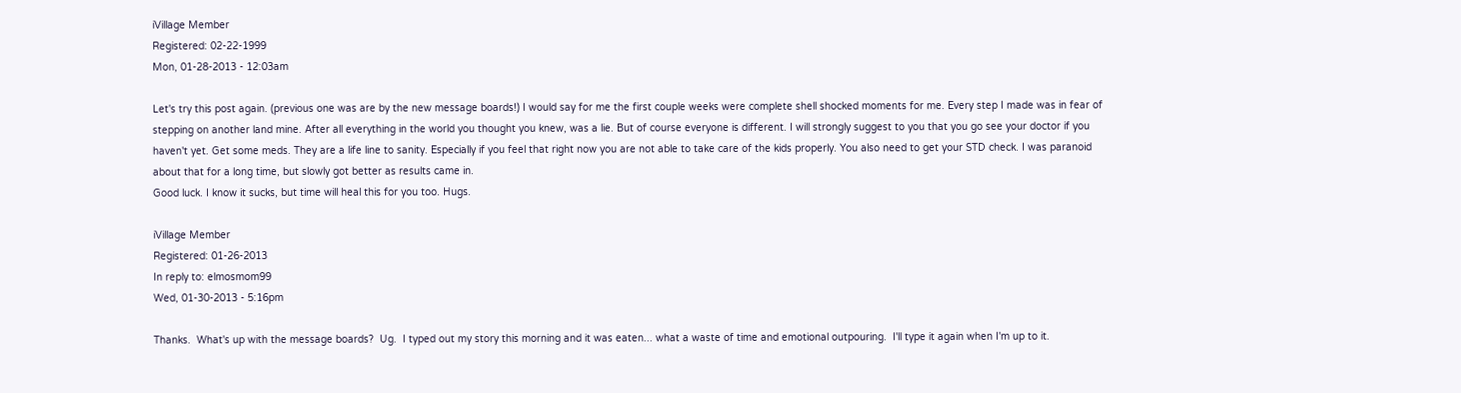iVillage Member
Registered: 02-22-1999
Mon, 01-28-2013 - 12:03am

Let's try this post again. (previous one was are by the new message boards!) I would say for me the first couple weeks were complete shell shocked moments for me. Every step I made was in fear of stepping on another land mine. After all everything in the world you thought you knew, was a lie. But of course everyone is different. I will strongly suggest to you that you go see your doctor if you haven't yet. Get some meds. They are a life line to sanity. Especially if you feel that right now you are not able to take care of the kids properly. You also need to get your STD check. I was paranoid about that for a long time, but slowly got better as results came in.
Good luck. I know it sucks, but time will heal this for you too. Hugs.

iVillage Member
Registered: 01-26-2013
In reply to: elmosmom99
Wed, 01-30-2013 - 5:16pm

Thanks.  What's up with the message boards?  Ug.  I typed out my story this morning and it was eaten... what a waste of time and emotional outpouring.  I'll type it again when I'm up to it.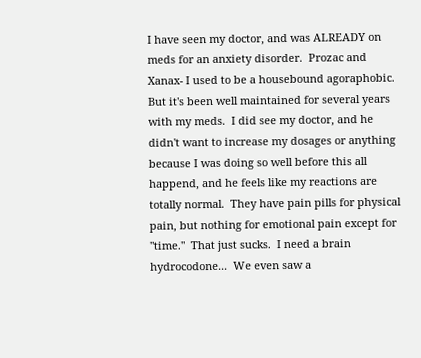I have seen my doctor, and was ALREADY on meds for an anxiety disorder.  Prozac and Xanax- I used to be a housebound agoraphobic.  But it's been well maintained for several years with my meds.  I did see my doctor, and he didn't want to increase my dosages or anything because I was doing so well before this all happend, and he feels like my reactions are totally normal.  They have pain pills for physical pain, but nothing for emotional pain except for "time."  That just sucks.  I need a brain hydrocodone...  We even saw a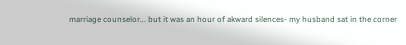marriage counselor... but it was an hour of akward silences- my husband sat in the corner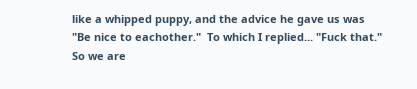like a whipped puppy, and the advice he gave us was "Be nice to eachother."  To which I replied... "Fuck that."  So we are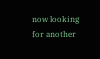now looking for another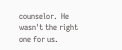counselor.  He wasn't the right one for us.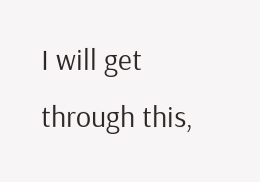I will get through this,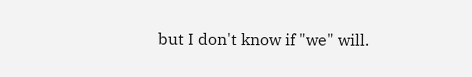but I don't know if "we" will.